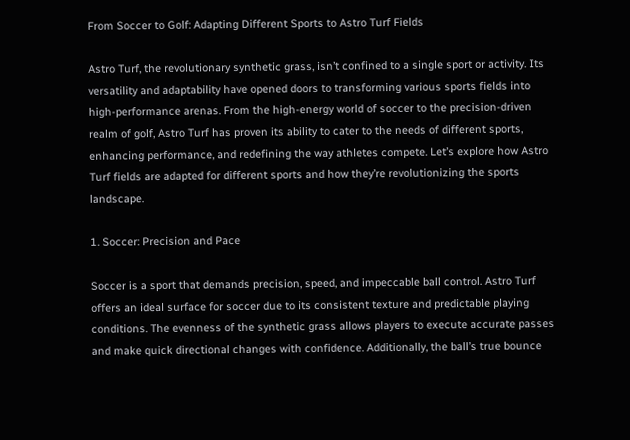From Soccer to Golf: Adapting Different Sports to Astro Turf Fields

Astro Turf, the revolutionary synthetic grass, isn’t confined to a single sport or activity. Its versatility and adaptability have opened doors to transforming various sports fields into high-performance arenas. From the high-energy world of soccer to the precision-driven realm of golf, Astro Turf has proven its ability to cater to the needs of different sports, enhancing performance, and redefining the way athletes compete. Let’s explore how Astro Turf fields are adapted for different sports and how they’re revolutionizing the sports landscape.

1. Soccer: Precision and Pace

Soccer is a sport that demands precision, speed, and impeccable ball control. Astro Turf offers an ideal surface for soccer due to its consistent texture and predictable playing conditions. The evenness of the synthetic grass allows players to execute accurate passes and make quick directional changes with confidence. Additionally, the ball’s true bounce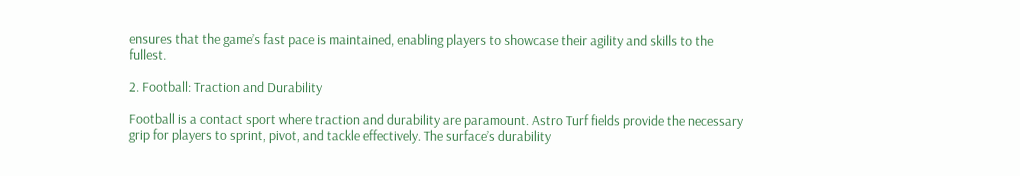ensures that the game’s fast pace is maintained, enabling players to showcase their agility and skills to the fullest.

2. Football: Traction and Durability

Football is a contact sport where traction and durability are paramount. Astro Turf fields provide the necessary grip for players to sprint, pivot, and tackle effectively. The surface’s durability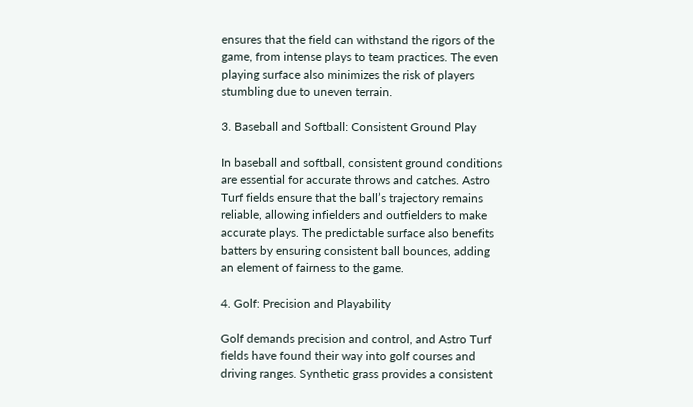ensures that the field can withstand the rigors of the game, from intense plays to team practices. The even playing surface also minimizes the risk of players stumbling due to uneven terrain.

3. Baseball and Softball: Consistent Ground Play

In baseball and softball, consistent ground conditions are essential for accurate throws and catches. Astro Turf fields ensure that the ball’s trajectory remains reliable, allowing infielders and outfielders to make accurate plays. The predictable surface also benefits batters by ensuring consistent ball bounces, adding an element of fairness to the game.

4. Golf: Precision and Playability

Golf demands precision and control, and Astro Turf fields have found their way into golf courses and driving ranges. Synthetic grass provides a consistent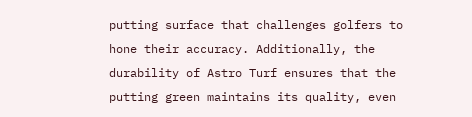putting surface that challenges golfers to hone their accuracy. Additionally, the durability of Astro Turf ensures that the putting green maintains its quality, even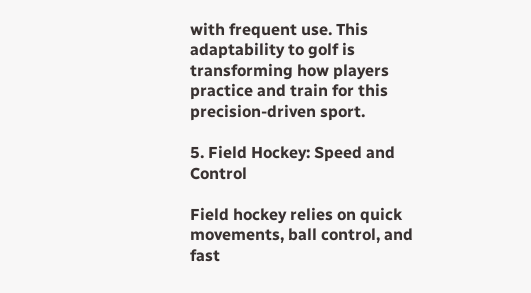with frequent use. This adaptability to golf is transforming how players practice and train for this precision-driven sport.

5. Field Hockey: Speed and Control

Field hockey relies on quick movements, ball control, and fast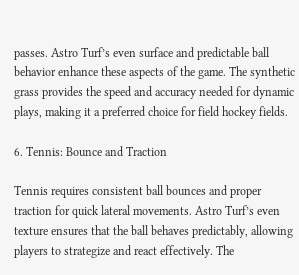passes. Astro Turf’s even surface and predictable ball behavior enhance these aspects of the game. The synthetic grass provides the speed and accuracy needed for dynamic plays, making it a preferred choice for field hockey fields.

6. Tennis: Bounce and Traction

Tennis requires consistent ball bounces and proper traction for quick lateral movements. Astro Turf’s even texture ensures that the ball behaves predictably, allowing players to strategize and react effectively. The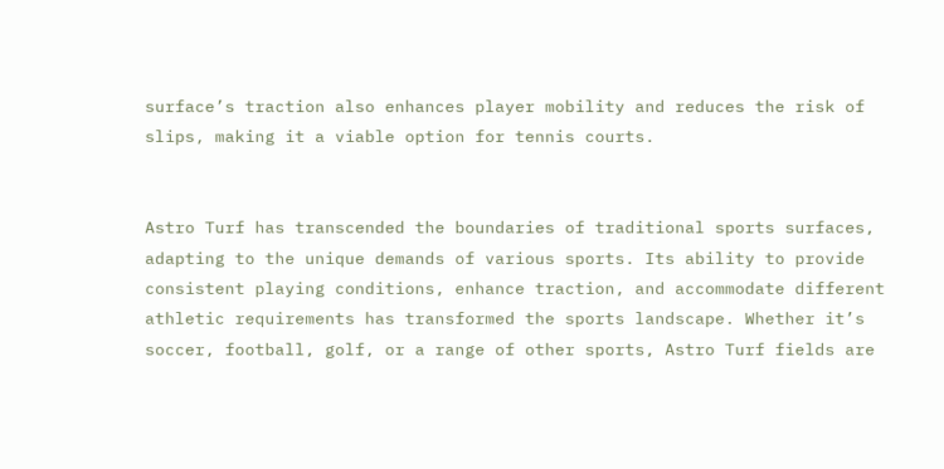surface’s traction also enhances player mobility and reduces the risk of slips, making it a viable option for tennis courts.


Astro Turf has transcended the boundaries of traditional sports surfaces, adapting to the unique demands of various sports. Its ability to provide consistent playing conditions, enhance traction, and accommodate different athletic requirements has transformed the sports landscape. Whether it’s soccer, football, golf, or a range of other sports, Astro Turf fields are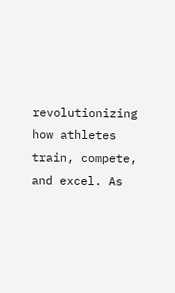revolutionizing how athletes train, compete, and excel. As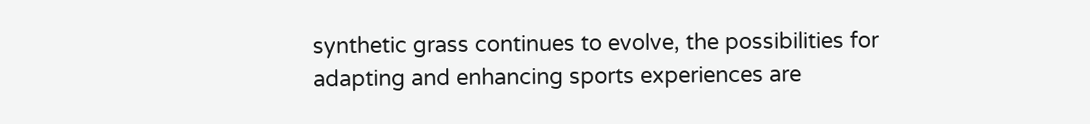synthetic grass continues to evolve, the possibilities for adapting and enhancing sports experiences are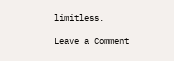limitless.

Leave a Comment